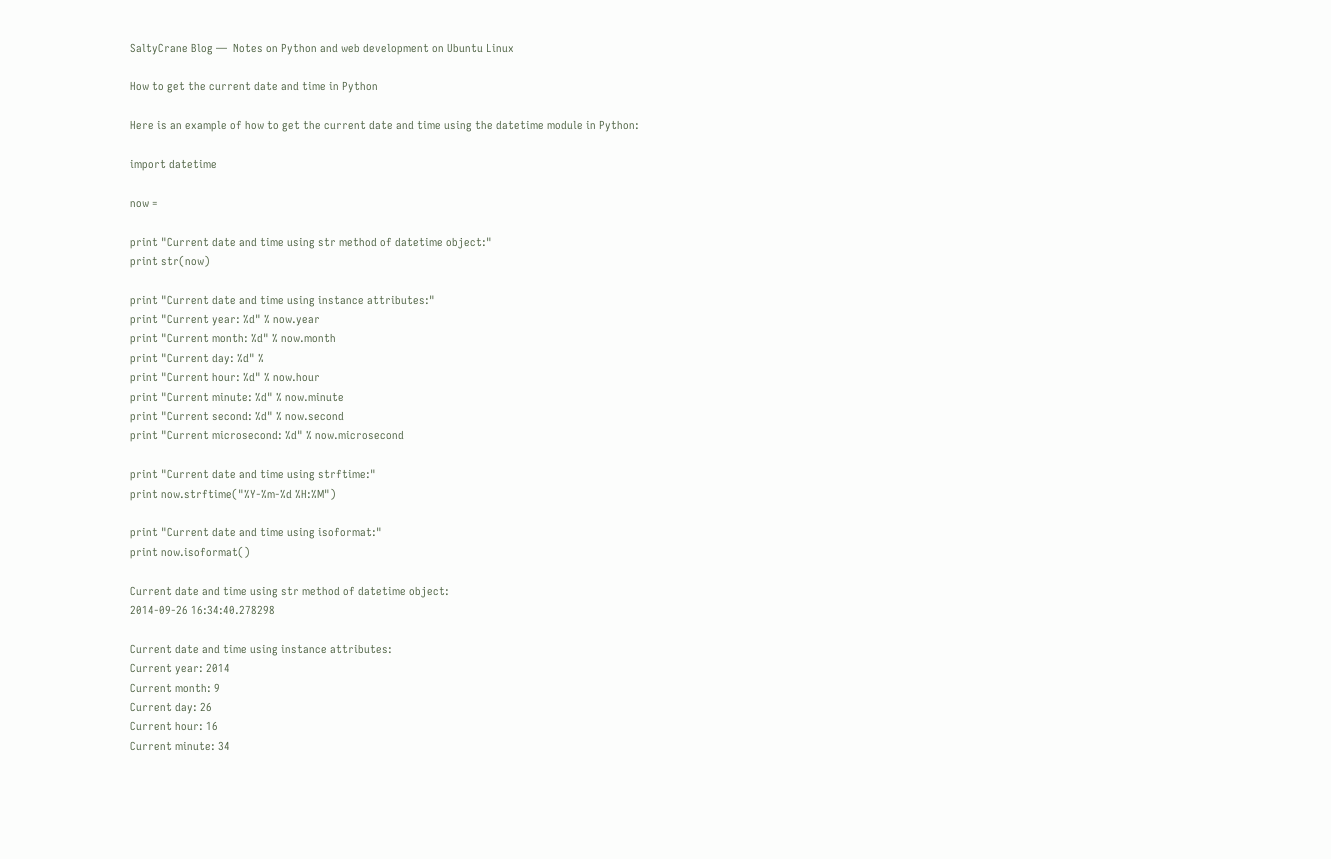SaltyCrane Blog —  Notes on Python and web development on Ubuntu Linux

How to get the current date and time in Python

Here is an example of how to get the current date and time using the datetime module in Python:

import datetime

now =

print "Current date and time using str method of datetime object:"
print str(now)

print "Current date and time using instance attributes:"
print "Current year: %d" % now.year
print "Current month: %d" % now.month
print "Current day: %d" %
print "Current hour: %d" % now.hour
print "Current minute: %d" % now.minute
print "Current second: %d" % now.second
print "Current microsecond: %d" % now.microsecond

print "Current date and time using strftime:"
print now.strftime("%Y-%m-%d %H:%M")

print "Current date and time using isoformat:"
print now.isoformat()

Current date and time using str method of datetime object:
2014-09-26 16:34:40.278298

Current date and time using instance attributes:
Current year: 2014
Current month: 9
Current day: 26
Current hour: 16
Current minute: 34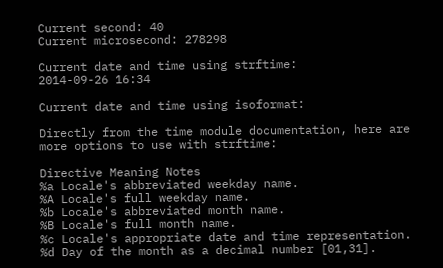Current second: 40
Current microsecond: 278298

Current date and time using strftime:
2014-09-26 16:34

Current date and time using isoformat:

Directly from the time module documentation, here are more options to use with strftime:

Directive Meaning Notes
%a Locale's abbreviated weekday name.
%A Locale's full weekday name.
%b Locale's abbreviated month name.
%B Locale's full month name.
%c Locale's appropriate date and time representation.
%d Day of the month as a decimal number [01,31].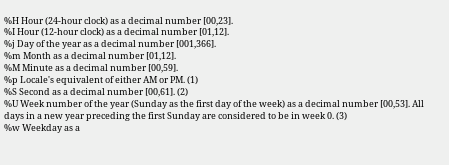%H Hour (24-hour clock) as a decimal number [00,23].
%I Hour (12-hour clock) as a decimal number [01,12].
%j Day of the year as a decimal number [001,366].
%m Month as a decimal number [01,12].
%M Minute as a decimal number [00,59].
%p Locale's equivalent of either AM or PM. (1)
%S Second as a decimal number [00,61]. (2)
%U Week number of the year (Sunday as the first day of the week) as a decimal number [00,53]. All days in a new year preceding the first Sunday are considered to be in week 0. (3)
%w Weekday as a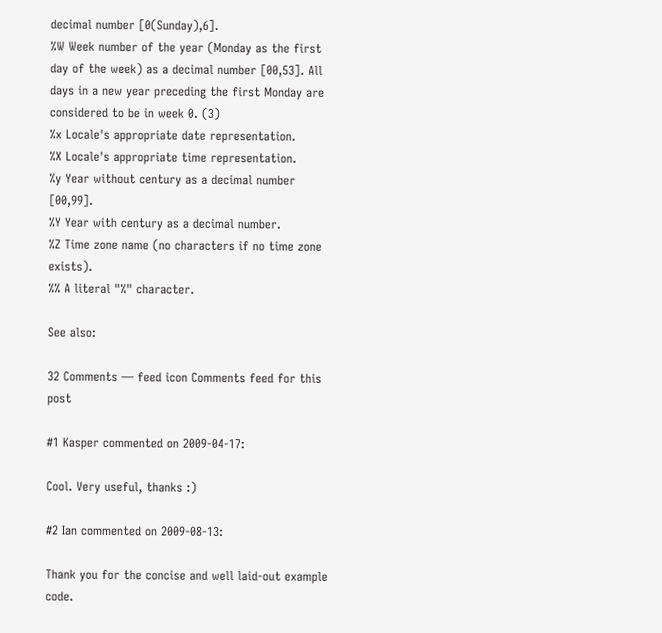decimal number [0(Sunday),6].
%W Week number of the year (Monday as the first day of the week) as a decimal number [00,53]. All days in a new year preceding the first Monday are considered to be in week 0. (3)
%x Locale's appropriate date representation.
%X Locale's appropriate time representation.
%y Year without century as a decimal number [00,99].
%Y Year with century as a decimal number.
%Z Time zone name (no characters if no time zone exists).
%% A literal "%" character.

See also:

32 Comments — feed icon Comments feed for this post

#1 Kasper commented on 2009-04-17:

Cool. Very useful, thanks :)

#2 Ian commented on 2009-08-13:

Thank you for the concise and well laid-out example code.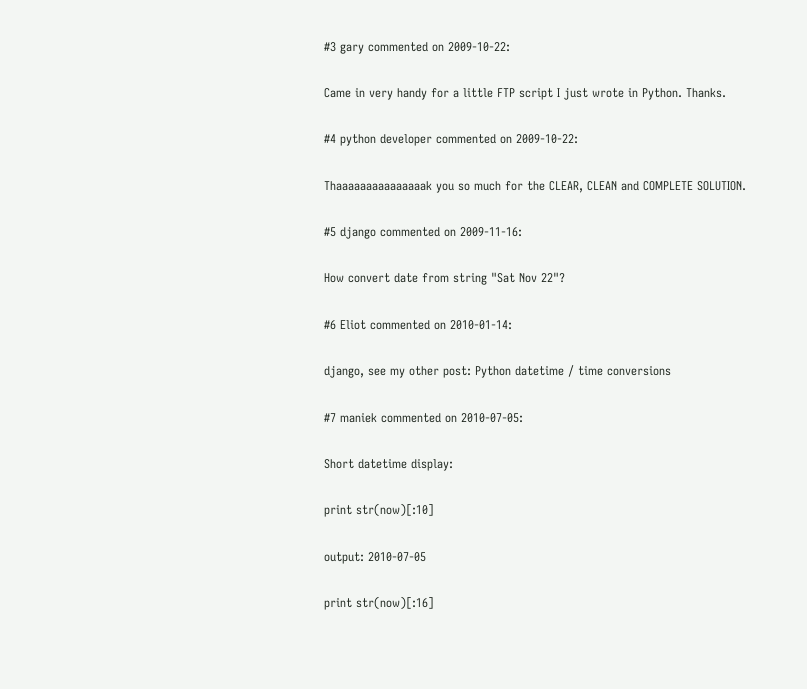#3 gary commented on 2009-10-22:

Came in very handy for a little FTP script I just wrote in Python. Thanks.

#4 python developer commented on 2009-10-22:

Thaaaaaaaaaaaaaaak you so much for the CLEAR, CLEAN and COMPLETE SOLUTION.

#5 django commented on 2009-11-16:

How convert date from string "Sat Nov 22"?

#6 Eliot commented on 2010-01-14:

django, see my other post: Python datetime / time conversions

#7 maniek commented on 2010-07-05:

Short datetime display:

print str(now)[:10]

output: 2010-07-05

print str(now)[:16]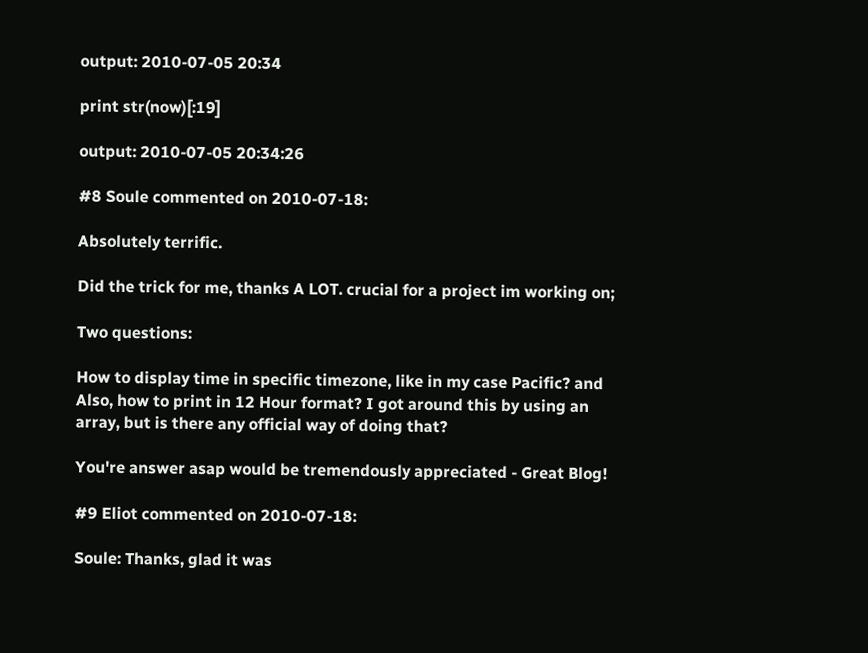output: 2010-07-05 20:34

print str(now)[:19]

output: 2010-07-05 20:34:26

#8 Soule commented on 2010-07-18:

Absolutely terrific.

Did the trick for me, thanks A LOT. crucial for a project im working on;

Two questions:

How to display time in specific timezone, like in my case Pacific? and Also, how to print in 12 Hour format? I got around this by using an array, but is there any official way of doing that?

You're answer asap would be tremendously appreciated - Great Blog!

#9 Eliot commented on 2010-07-18:

Soule: Thanks, glad it was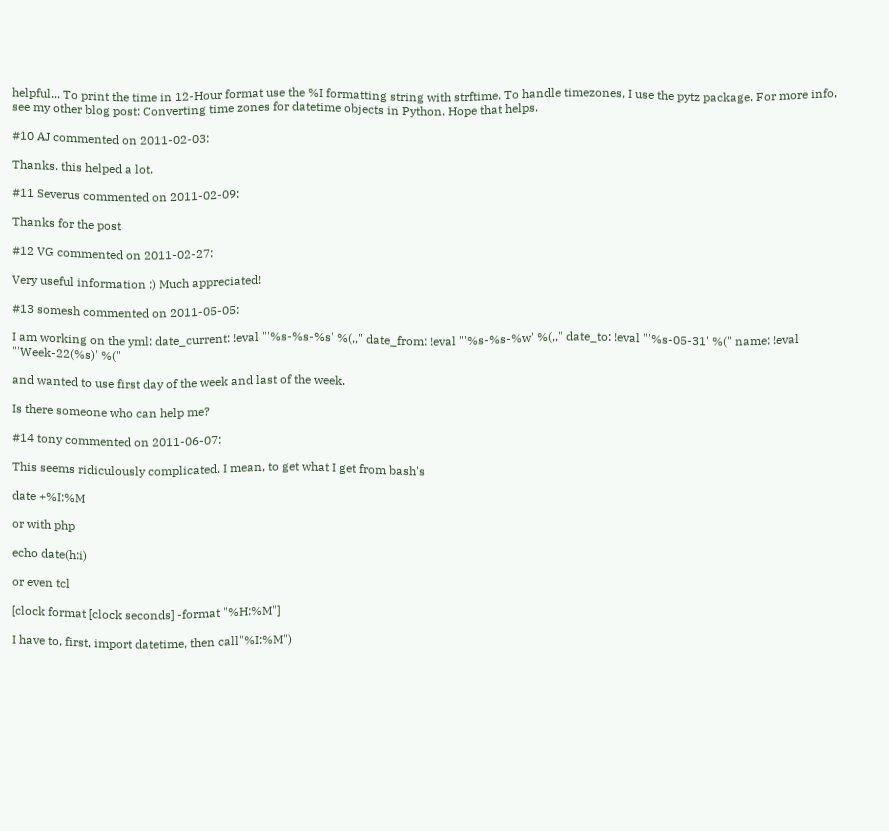helpful... To print the time in 12-Hour format use the %I formatting string with strftime. To handle timezones, I use the pytz package. For more info, see my other blog post: Converting time zones for datetime objects in Python. Hope that helps.

#10 AJ commented on 2011-02-03:

Thanks. this helped a lot.

#11 Severus commented on 2011-02-09:

Thanks for the post

#12 VG commented on 2011-02-27:

Very useful information :) Much appreciated!

#13 somesh commented on 2011-05-05:

I am working on the yml: date_current: !eval "'%s-%s-%s' %(,," date_from: !eval "'%s-%s-%w' %(,," date_to: !eval "'%s-05-31' %(" name: !eval "'Week-22(%s)' %("

and wanted to use first day of the week and last of the week.

Is there someone who can help me?

#14 tony commented on 2011-06-07:

This seems ridiculously complicated. I mean, to get what I get from bash's

date +%I:%M

or with php

echo date(h:i)

or even tcl

[clock format [clock seconds] -format "%H:%M"]

I have to, first, import datetime, then call"%I:%M")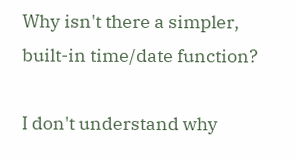Why isn't there a simpler, built-in time/date function?

I don't understand why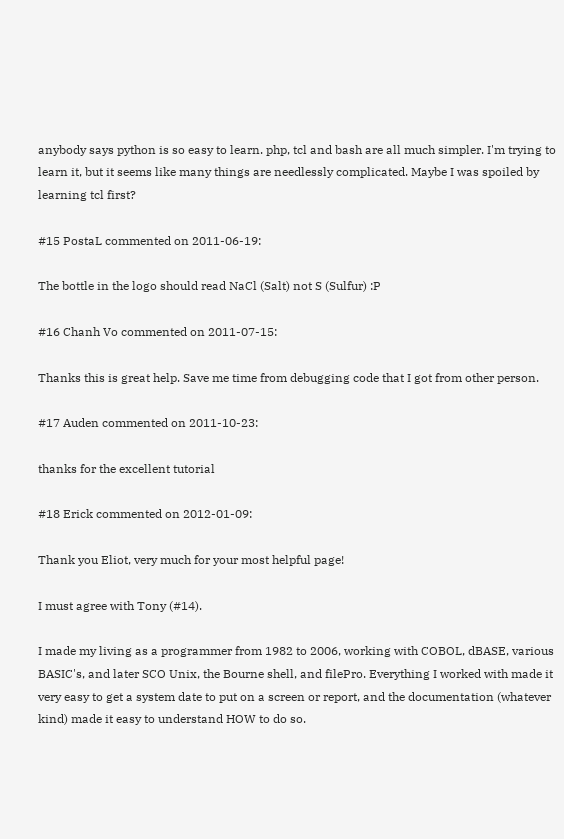anybody says python is so easy to learn. php, tcl and bash are all much simpler. I'm trying to learn it, but it seems like many things are needlessly complicated. Maybe I was spoiled by learning tcl first?

#15 PostaL commented on 2011-06-19:

The bottle in the logo should read NaCl (Salt) not S (Sulfur) :P

#16 Chanh Vo commented on 2011-07-15:

Thanks this is great help. Save me time from debugging code that I got from other person.

#17 Auden commented on 2011-10-23:

thanks for the excellent tutorial

#18 Erick commented on 2012-01-09:

Thank you Eliot, very much for your most helpful page!

I must agree with Tony (#14).

I made my living as a programmer from 1982 to 2006, working with COBOL, dBASE, various BASIC's, and later SCO Unix, the Bourne shell, and filePro. Everything I worked with made it very easy to get a system date to put on a screen or report, and the documentation (whatever kind) made it easy to understand HOW to do so.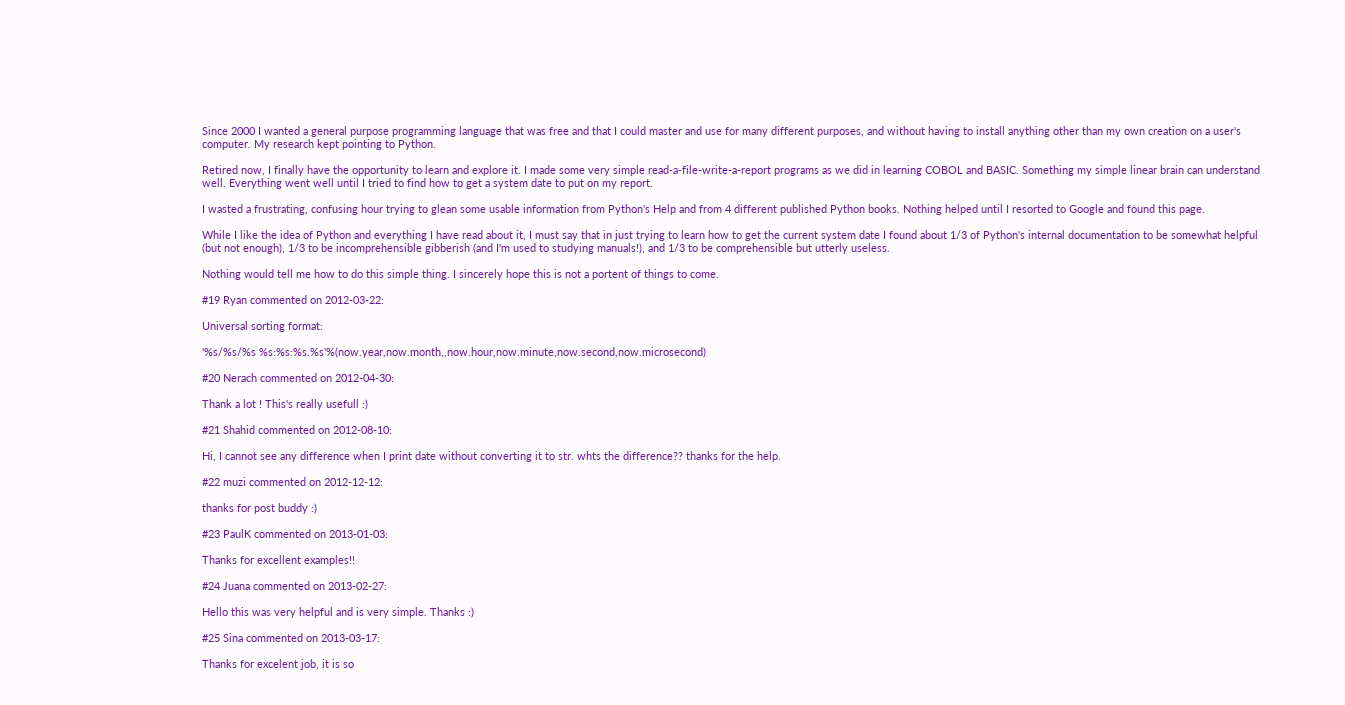Since 2000 I wanted a general purpose programming language that was free and that I could master and use for many different purposes, and without having to install anything other than my own creation on a user's computer. My research kept pointing to Python.

Retired now, I finally have the opportunity to learn and explore it. I made some very simple read-a-file-write-a-report programs as we did in learning COBOL and BASIC. Something my simple linear brain can understand well. Everything went well until I tried to find how to get a system date to put on my report.

I wasted a frustrating, confusing hour trying to glean some usable information from Python's Help and from 4 different published Python books. Nothing helped until I resorted to Google and found this page.

While I like the idea of Python and everything I have read about it, I must say that in just trying to learn how to get the current system date I found about 1/3 of Python's internal documentation to be somewhat helpful (but not enough), 1/3 to be incomprehensible gibberish (and I'm used to studying manuals!), and 1/3 to be comprehensible but utterly useless.

Nothing would tell me how to do this simple thing. I sincerely hope this is not a portent of things to come.

#19 Ryan commented on 2012-03-22:

Universal sorting format:

'%s/%s/%s %s:%s:%s.%s'%(now.year,now.month,,now.hour,now.minute,now.second,now.microsecond)

#20 Nerach commented on 2012-04-30:

Thank a lot ! This's really usefull :)

#21 Shahid commented on 2012-08-10:

Hi, I cannot see any difference when I print date without converting it to str. whts the difference?? thanks for the help.

#22 muzi commented on 2012-12-12:

thanks for post buddy :)

#23 PaulK commented on 2013-01-03:

Thanks for excellent examples!!

#24 Juana commented on 2013-02-27:

Hello this was very helpful and is very simple. Thanks :)

#25 Sina commented on 2013-03-17:

Thanks for excelent job, it is so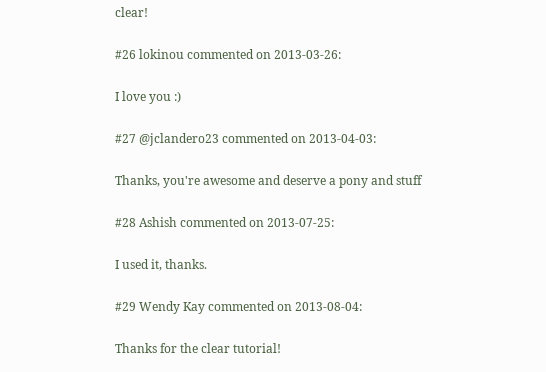clear!

#26 lokinou commented on 2013-03-26:

I love you :)

#27 @jclandero23 commented on 2013-04-03:

Thanks, you're awesome and deserve a pony and stuff

#28 Ashish commented on 2013-07-25:

I used it, thanks.

#29 Wendy Kay commented on 2013-08-04:

Thanks for the clear tutorial!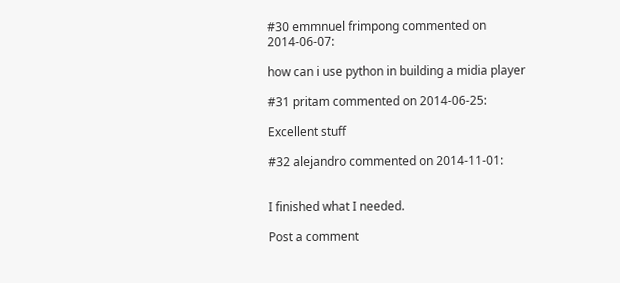#30 emmnuel frimpong commented on 2014-06-07:

how can i use python in building a midia player

#31 pritam commented on 2014-06-25:

Excellent stuff

#32 alejandro commented on 2014-11-01:


I finished what I needed.

Post a comment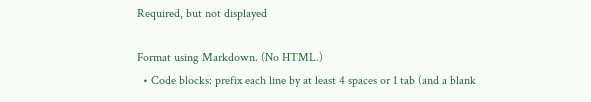Required, but not displayed

Format using Markdown. (No HTML.)
  • Code blocks: prefix each line by at least 4 spaces or 1 tab (and a blank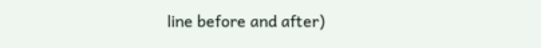line before and after)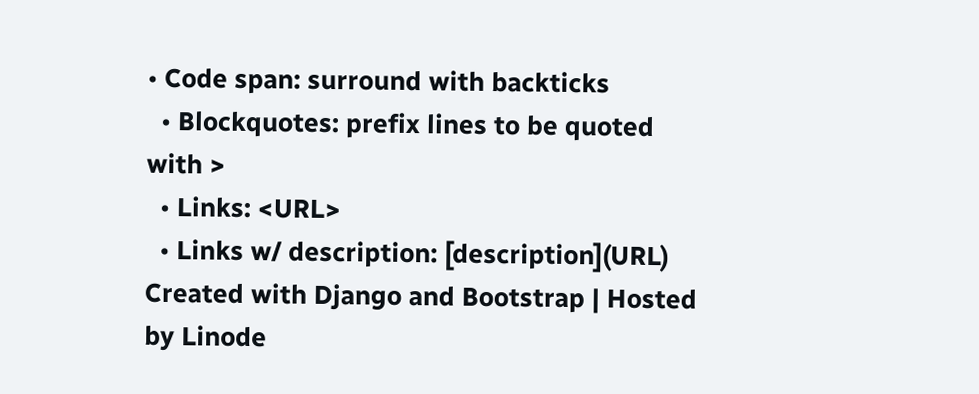• Code span: surround with backticks
  • Blockquotes: prefix lines to be quoted with >
  • Links: <URL>
  • Links w/ description: [description](URL)
Created with Django and Bootstrap | Hosted by Linode